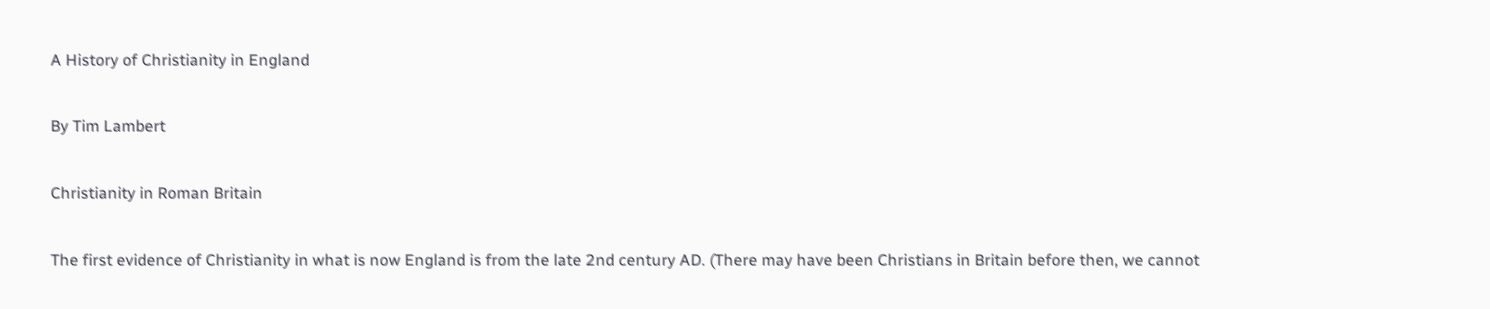A History of Christianity in England

By Tim Lambert

Christianity in Roman Britain

The first evidence of Christianity in what is now England is from the late 2nd century AD. (There may have been Christians in Britain before then, we cannot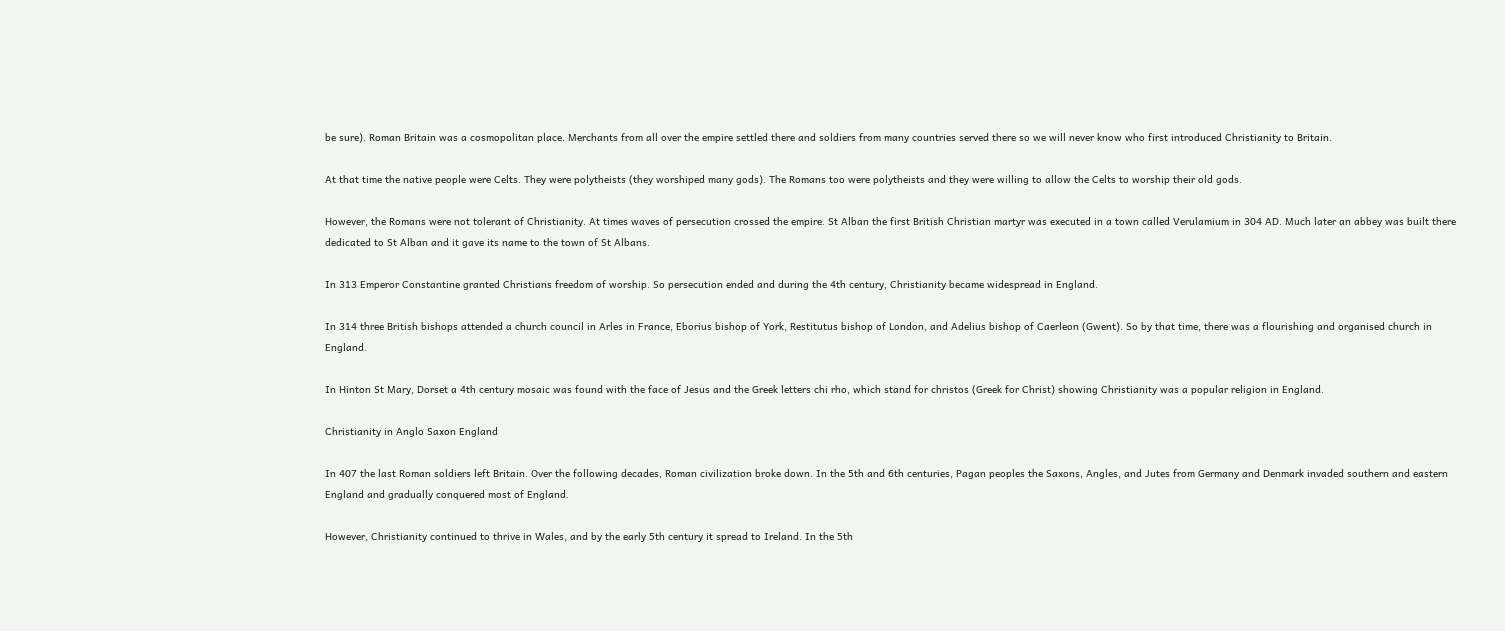be sure). Roman Britain was a cosmopolitan place. Merchants from all over the empire settled there and soldiers from many countries served there so we will never know who first introduced Christianity to Britain.

At that time the native people were Celts. They were polytheists (they worshiped many gods). The Romans too were polytheists and they were willing to allow the Celts to worship their old gods.

However, the Romans were not tolerant of Christianity. At times waves of persecution crossed the empire. St Alban the first British Christian martyr was executed in a town called Verulamium in 304 AD. Much later an abbey was built there dedicated to St Alban and it gave its name to the town of St Albans.

In 313 Emperor Constantine granted Christians freedom of worship. So persecution ended and during the 4th century, Christianity became widespread in England.

In 314 three British bishops attended a church council in Arles in France, Eborius bishop of York, Restitutus bishop of London, and Adelius bishop of Caerleon (Gwent). So by that time, there was a flourishing and organised church in England.

In Hinton St Mary, Dorset a 4th century mosaic was found with the face of Jesus and the Greek letters chi rho, which stand for christos (Greek for Christ) showing Christianity was a popular religion in England.

Christianity in Anglo Saxon England

In 407 the last Roman soldiers left Britain. Over the following decades, Roman civilization broke down. In the 5th and 6th centuries, Pagan peoples the Saxons, Angles, and Jutes from Germany and Denmark invaded southern and eastern England and gradually conquered most of England.

However, Christianity continued to thrive in Wales, and by the early 5th century it spread to Ireland. In the 5th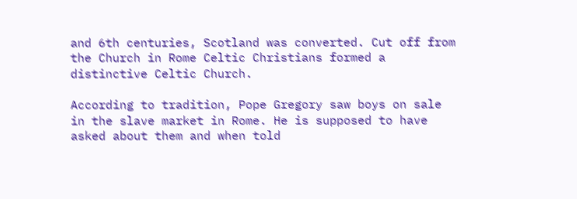and 6th centuries, Scotland was converted. Cut off from the Church in Rome Celtic Christians formed a distinctive Celtic Church.

According to tradition, Pope Gregory saw boys on sale in the slave market in Rome. He is supposed to have asked about them and when told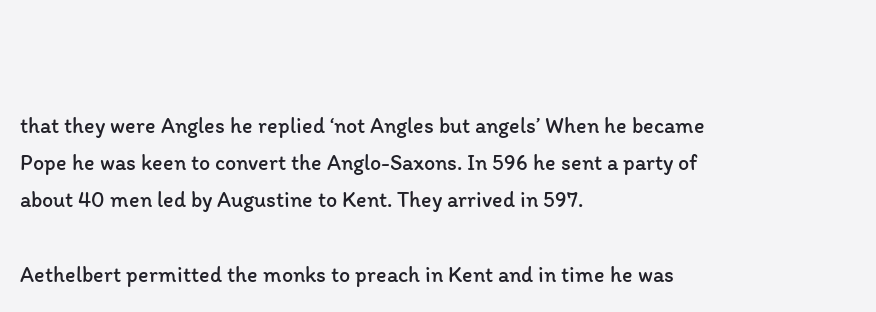that they were Angles he replied ‘not Angles but angels’ When he became Pope he was keen to convert the Anglo-Saxons. In 596 he sent a party of about 40 men led by Augustine to Kent. They arrived in 597.

Aethelbert permitted the monks to preach in Kent and in time he was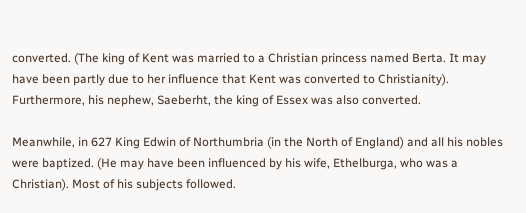converted. (The king of Kent was married to a Christian princess named Berta. It may have been partly due to her influence that Kent was converted to Christianity). Furthermore, his nephew, Saeberht, the king of Essex was also converted.

Meanwhile, in 627 King Edwin of Northumbria (in the North of England) and all his nobles were baptized. (He may have been influenced by his wife, Ethelburga, who was a Christian). Most of his subjects followed.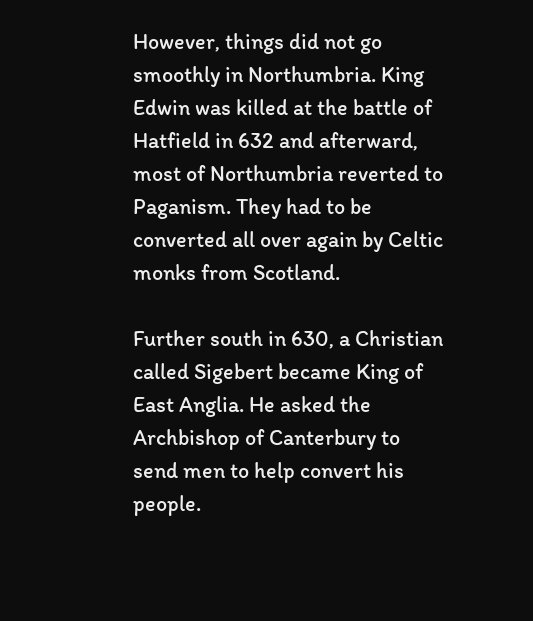However, things did not go smoothly in Northumbria. King Edwin was killed at the battle of Hatfield in 632 and afterward, most of Northumbria reverted to Paganism. They had to be converted all over again by Celtic monks from Scotland.

Further south in 630, a Christian called Sigebert became King of East Anglia. He asked the Archbishop of Canterbury to send men to help convert his people.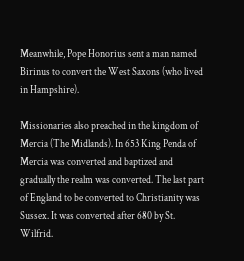Meanwhile, Pope Honorius sent a man named Birinus to convert the West Saxons (who lived in Hampshire).

Missionaries also preached in the kingdom of Mercia (The Midlands). In 653 King Penda of Mercia was converted and baptized and gradually the realm was converted. The last part of England to be converted to Christianity was Sussex. It was converted after 680 by St. Wilfrid.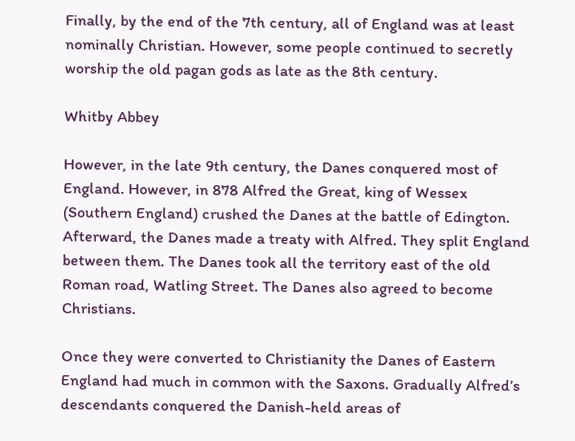Finally, by the end of the 7th century, all of England was at least nominally Christian. However, some people continued to secretly worship the old pagan gods as late as the 8th century.

Whitby Abbey

However, in the late 9th century, the Danes conquered most of England. However, in 878 Alfred the Great, king of Wessex (Southern England) crushed the Danes at the battle of Edington. Afterward, the Danes made a treaty with Alfred. They split England between them. The Danes took all the territory east of the old Roman road, Watling Street. The Danes also agreed to become Christians.

Once they were converted to Christianity the Danes of Eastern England had much in common with the Saxons. Gradually Alfred’s descendants conquered the Danish-held areas of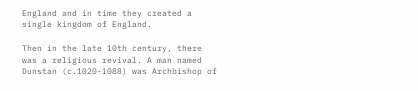England and in time they created a single kingdom of England.

Then in the late 10th century, there was a religious revival. A man named Dunstan (c.1020-1088) was Archbishop of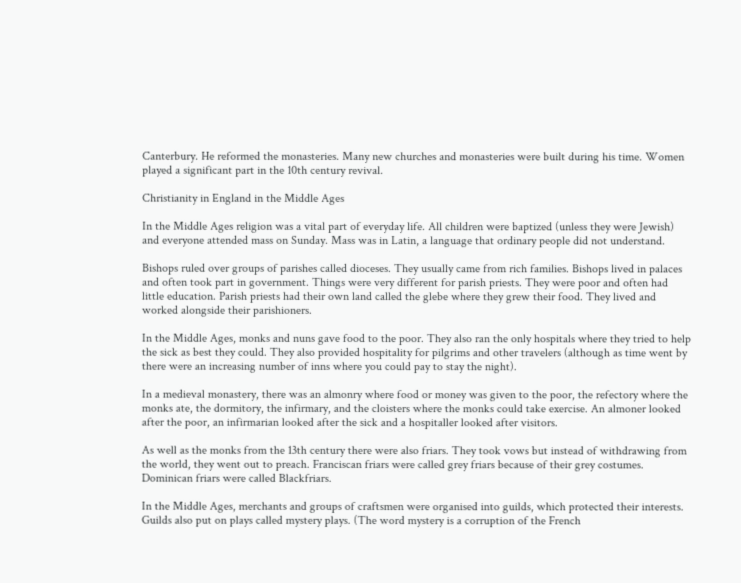Canterbury. He reformed the monasteries. Many new churches and monasteries were built during his time. Women played a significant part in the 10th century revival.

Christianity in England in the Middle Ages

In the Middle Ages religion was a vital part of everyday life. All children were baptized (unless they were Jewish) and everyone attended mass on Sunday. Mass was in Latin, a language that ordinary people did not understand.

Bishops ruled over groups of parishes called dioceses. They usually came from rich families. Bishops lived in palaces and often took part in government. Things were very different for parish priests. They were poor and often had little education. Parish priests had their own land called the glebe where they grew their food. They lived and worked alongside their parishioners.

In the Middle Ages, monks and nuns gave food to the poor. They also ran the only hospitals where they tried to help the sick as best they could. They also provided hospitality for pilgrims and other travelers (although as time went by there were an increasing number of inns where you could pay to stay the night).

In a medieval monastery, there was an almonry where food or money was given to the poor, the refectory where the monks ate, the dormitory, the infirmary, and the cloisters where the monks could take exercise. An almoner looked after the poor, an infirmarian looked after the sick and a hospitaller looked after visitors.

As well as the monks from the 13th century there were also friars. They took vows but instead of withdrawing from the world, they went out to preach. Franciscan friars were called grey friars because of their grey costumes. Dominican friars were called Blackfriars.

In the Middle Ages, merchants and groups of craftsmen were organised into guilds, which protected their interests. Guilds also put on plays called mystery plays. (The word mystery is a corruption of the French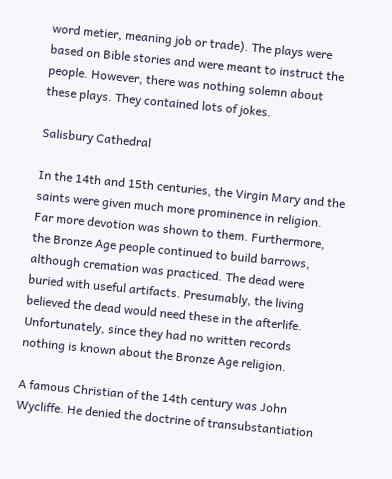word metier, meaning job or trade). The plays were based on Bible stories and were meant to instruct the people. However, there was nothing solemn about these plays. They contained lots of jokes.

Salisbury Cathedral

In the 14th and 15th centuries, the Virgin Mary and the saints were given much more prominence in religion. Far more devotion was shown to them. Furthermore, the Bronze Age people continued to build barrows, although cremation was practiced. The dead were buried with useful artifacts. Presumably, the living believed the dead would need these in the afterlife. Unfortunately, since they had no written records nothing is known about the Bronze Age religion.

A famous Christian of the 14th century was John Wycliffe. He denied the doctrine of transubstantiation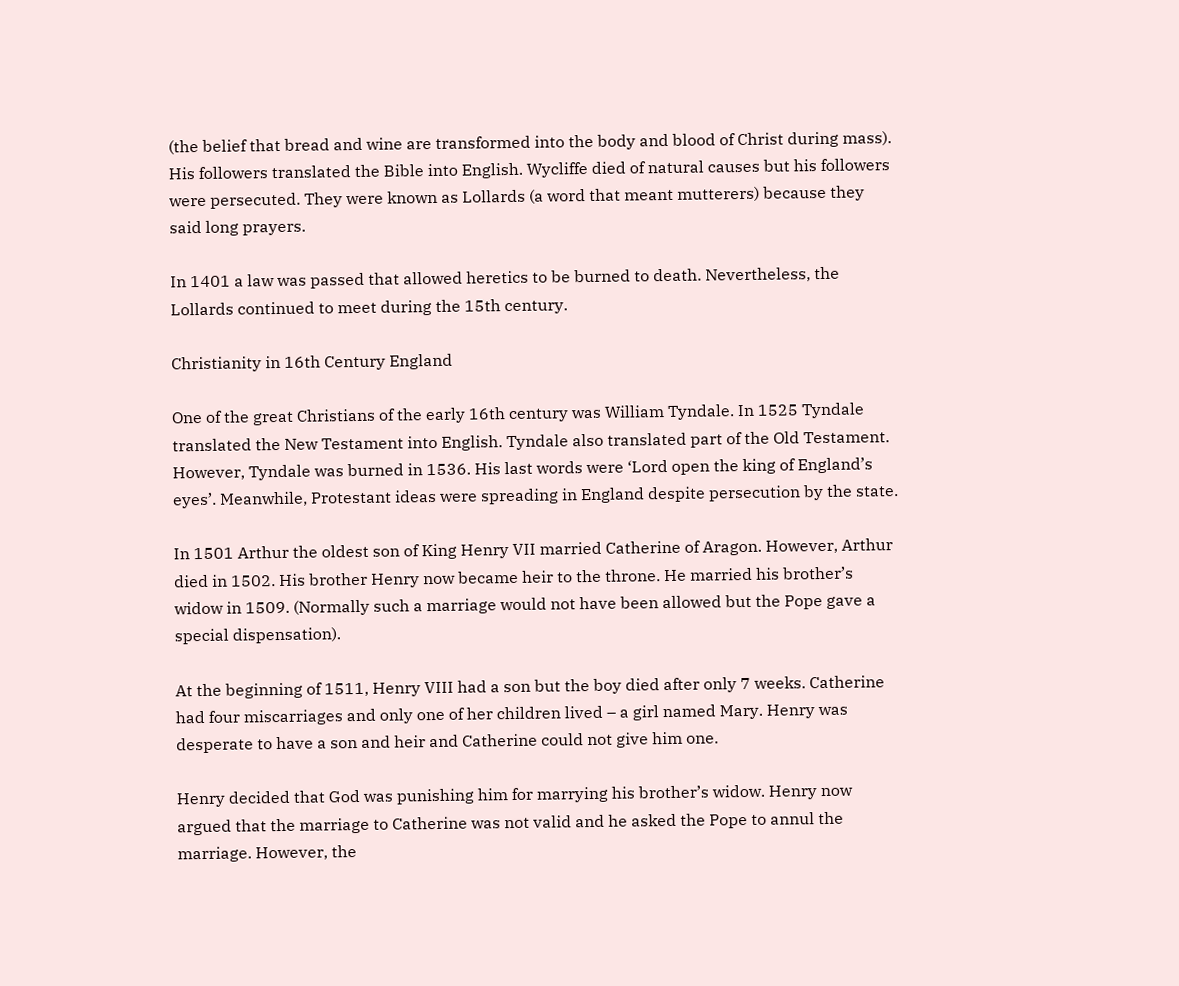(the belief that bread and wine are transformed into the body and blood of Christ during mass). His followers translated the Bible into English. Wycliffe died of natural causes but his followers were persecuted. They were known as Lollards (a word that meant mutterers) because they said long prayers.

In 1401 a law was passed that allowed heretics to be burned to death. Nevertheless, the Lollards continued to meet during the 15th century.

Christianity in 16th Century England

One of the great Christians of the early 16th century was William Tyndale. In 1525 Tyndale translated the New Testament into English. Tyndale also translated part of the Old Testament. However, Tyndale was burned in 1536. His last words were ‘Lord open the king of England’s eyes’. Meanwhile, Protestant ideas were spreading in England despite persecution by the state.

In 1501 Arthur the oldest son of King Henry VII married Catherine of Aragon. However, Arthur died in 1502. His brother Henry now became heir to the throne. He married his brother’s widow in 1509. (Normally such a marriage would not have been allowed but the Pope gave a special dispensation).

At the beginning of 1511, Henry VIII had a son but the boy died after only 7 weeks. Catherine had four miscarriages and only one of her children lived – a girl named Mary. Henry was desperate to have a son and heir and Catherine could not give him one.

Henry decided that God was punishing him for marrying his brother’s widow. Henry now argued that the marriage to Catherine was not valid and he asked the Pope to annul the marriage. However, the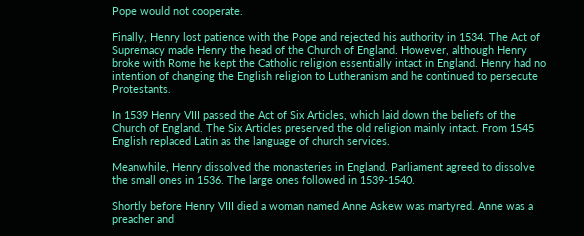Pope would not cooperate.

Finally, Henry lost patience with the Pope and rejected his authority in 1534. The Act of Supremacy made Henry the head of the Church of England. However, although Henry broke with Rome he kept the Catholic religion essentially intact in England. Henry had no intention of changing the English religion to Lutheranism and he continued to persecute Protestants.

In 1539 Henry VIII passed the Act of Six Articles, which laid down the beliefs of the Church of England. The Six Articles preserved the old religion mainly intact. From 1545 English replaced Latin as the language of church services.

Meanwhile, Henry dissolved the monasteries in England. Parliament agreed to dissolve the small ones in 1536. The large ones followed in 1539-1540.

Shortly before Henry VIII died a woman named Anne Askew was martyred. Anne was a preacher and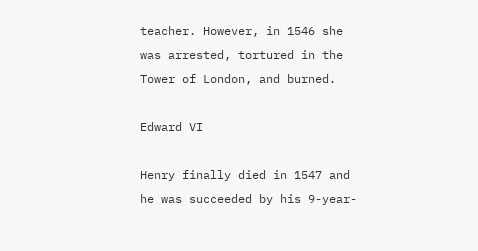teacher. However, in 1546 she was arrested, tortured in the Tower of London, and burned.

Edward VI

Henry finally died in 1547 and he was succeeded by his 9-year-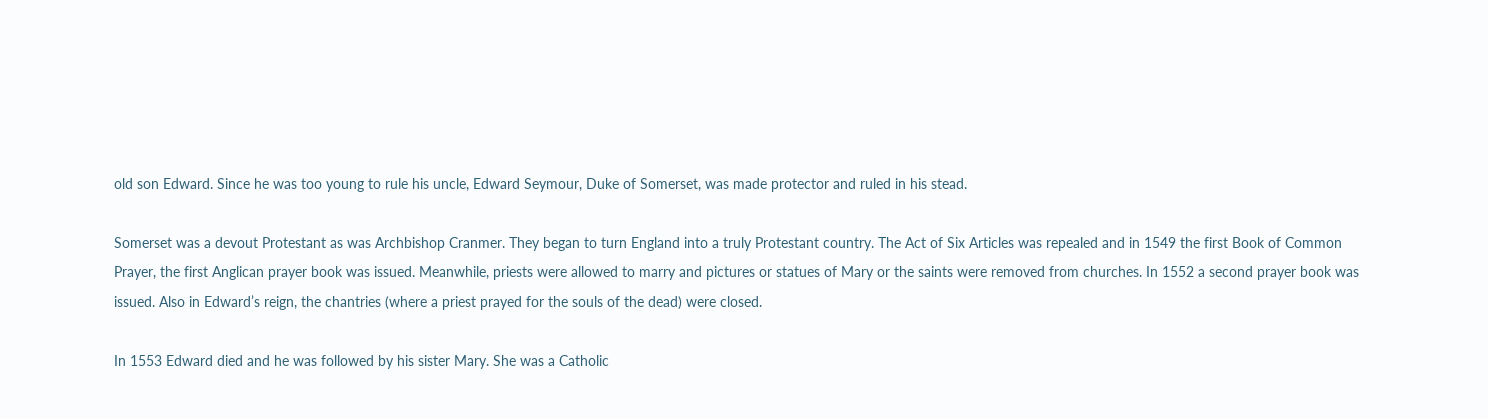old son Edward. Since he was too young to rule his uncle, Edward Seymour, Duke of Somerset, was made protector and ruled in his stead.

Somerset was a devout Protestant as was Archbishop Cranmer. They began to turn England into a truly Protestant country. The Act of Six Articles was repealed and in 1549 the first Book of Common Prayer, the first Anglican prayer book was issued. Meanwhile, priests were allowed to marry and pictures or statues of Mary or the saints were removed from churches. In 1552 a second prayer book was issued. Also in Edward’s reign, the chantries (where a priest prayed for the souls of the dead) were closed.

In 1553 Edward died and he was followed by his sister Mary. She was a Catholic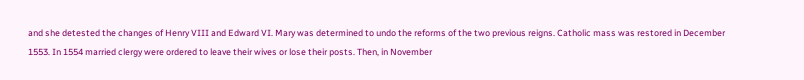and she detested the changes of Henry VIII and Edward VI. Mary was determined to undo the reforms of the two previous reigns. Catholic mass was restored in December 1553. In 1554 married clergy were ordered to leave their wives or lose their posts. Then, in November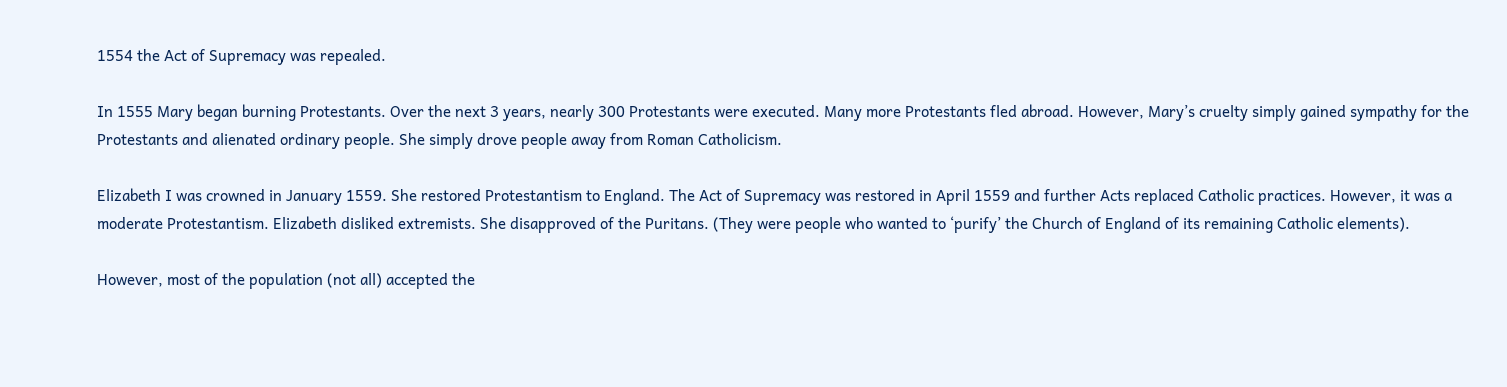1554 the Act of Supremacy was repealed.

In 1555 Mary began burning Protestants. Over the next 3 years, nearly 300 Protestants were executed. Many more Protestants fled abroad. However, Mary’s cruelty simply gained sympathy for the Protestants and alienated ordinary people. She simply drove people away from Roman Catholicism.

Elizabeth I was crowned in January 1559. She restored Protestantism to England. The Act of Supremacy was restored in April 1559 and further Acts replaced Catholic practices. However, it was a moderate Protestantism. Elizabeth disliked extremists. She disapproved of the Puritans. (They were people who wanted to ‘purify’ the Church of England of its remaining Catholic elements).

However, most of the population (not all) accepted the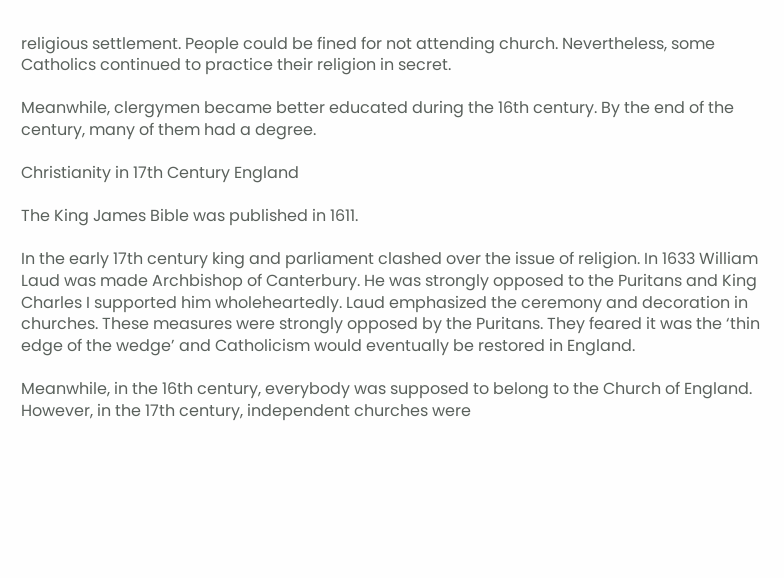religious settlement. People could be fined for not attending church. Nevertheless, some Catholics continued to practice their religion in secret.

Meanwhile, clergymen became better educated during the 16th century. By the end of the century, many of them had a degree.

Christianity in 17th Century England

The King James Bible was published in 1611.

In the early 17th century king and parliament clashed over the issue of religion. In 1633 William Laud was made Archbishop of Canterbury. He was strongly opposed to the Puritans and King Charles I supported him wholeheartedly. Laud emphasized the ceremony and decoration in churches. These measures were strongly opposed by the Puritans. They feared it was the ‘thin edge of the wedge’ and Catholicism would eventually be restored in England.

Meanwhile, in the 16th century, everybody was supposed to belong to the Church of England. However, in the 17th century, independent churches were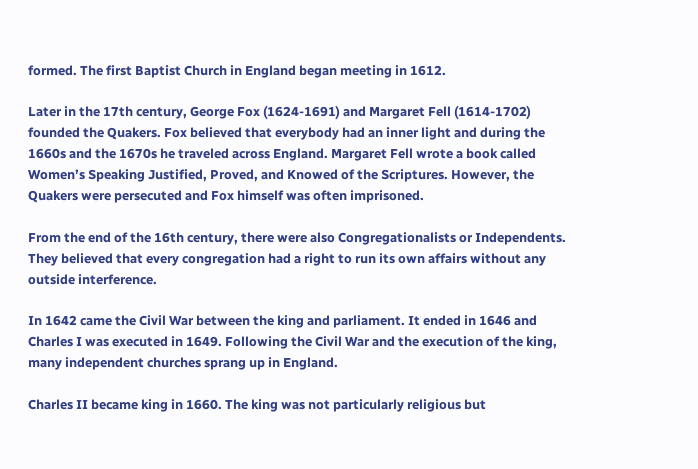formed. The first Baptist Church in England began meeting in 1612.

Later in the 17th century, George Fox (1624-1691) and Margaret Fell (1614-1702) founded the Quakers. Fox believed that everybody had an inner light and during the 1660s and the 1670s he traveled across England. Margaret Fell wrote a book called Women’s Speaking Justified, Proved, and Knowed of the Scriptures. However, the Quakers were persecuted and Fox himself was often imprisoned.

From the end of the 16th century, there were also Congregationalists or Independents. They believed that every congregation had a right to run its own affairs without any outside interference.

In 1642 came the Civil War between the king and parliament. It ended in 1646 and Charles I was executed in 1649. Following the Civil War and the execution of the king, many independent churches sprang up in England.

Charles II became king in 1660. The king was not particularly religious but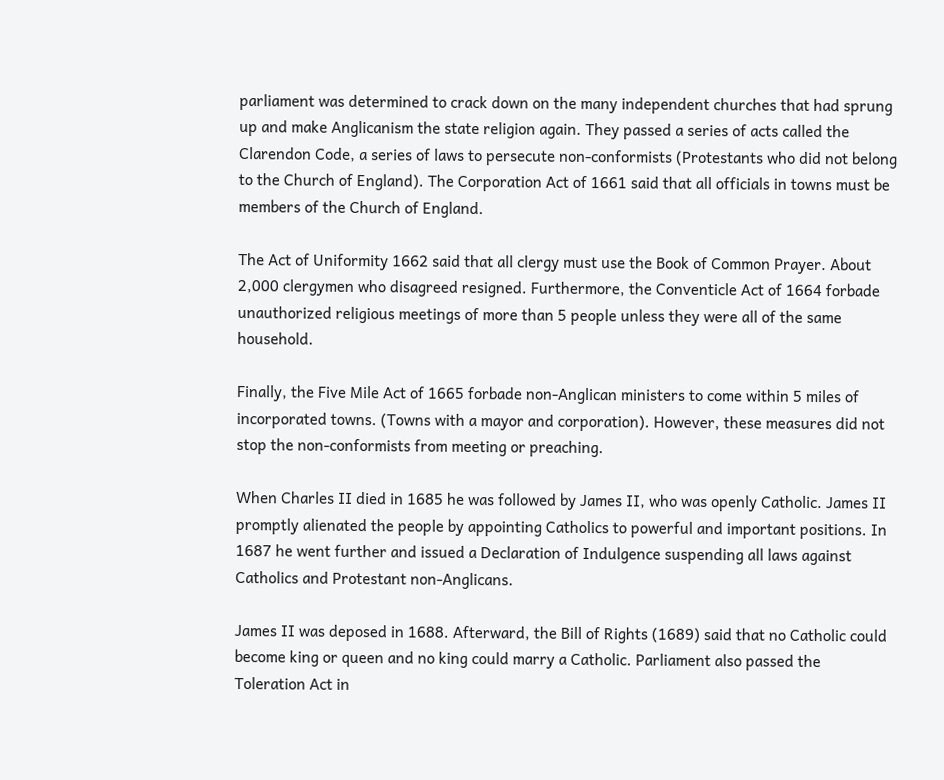parliament was determined to crack down on the many independent churches that had sprung up and make Anglicanism the state religion again. They passed a series of acts called the Clarendon Code, a series of laws to persecute non-conformists (Protestants who did not belong to the Church of England). The Corporation Act of 1661 said that all officials in towns must be members of the Church of England.

The Act of Uniformity 1662 said that all clergy must use the Book of Common Prayer. About 2,000 clergymen who disagreed resigned. Furthermore, the Conventicle Act of 1664 forbade unauthorized religious meetings of more than 5 people unless they were all of the same household.

Finally, the Five Mile Act of 1665 forbade non-Anglican ministers to come within 5 miles of incorporated towns. (Towns with a mayor and corporation). However, these measures did not stop the non-conformists from meeting or preaching.

When Charles II died in 1685 he was followed by James II, who was openly Catholic. James II promptly alienated the people by appointing Catholics to powerful and important positions. In 1687 he went further and issued a Declaration of Indulgence suspending all laws against Catholics and Protestant non-Anglicans.

James II was deposed in 1688. Afterward, the Bill of Rights (1689) said that no Catholic could become king or queen and no king could marry a Catholic. Parliament also passed the Toleration Act in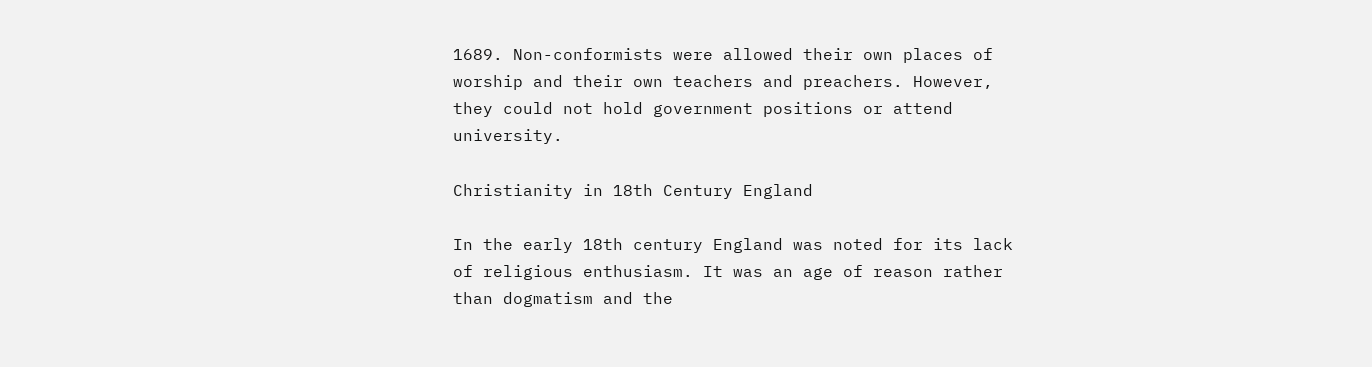1689. Non-conformists were allowed their own places of worship and their own teachers and preachers. However, they could not hold government positions or attend university.

Christianity in 18th Century England

In the early 18th century England was noted for its lack of religious enthusiasm. It was an age of reason rather than dogmatism and the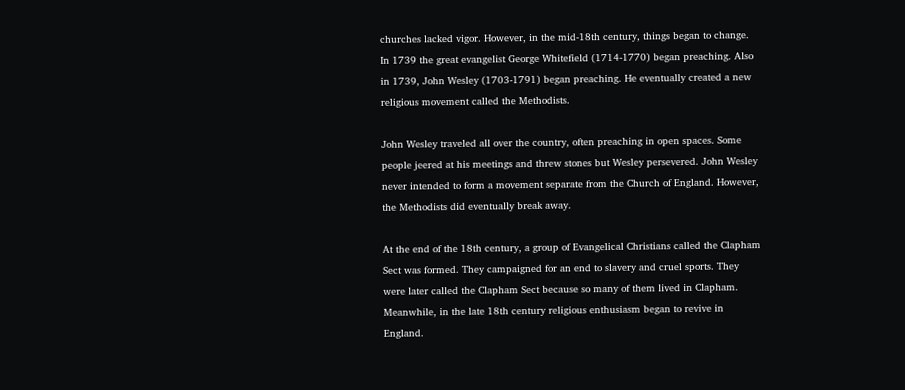churches lacked vigor. However, in the mid-18th century, things began to change. In 1739 the great evangelist George Whitefield (1714-1770) began preaching. Also in 1739, John Wesley (1703-1791) began preaching. He eventually created a new religious movement called the Methodists.

John Wesley traveled all over the country, often preaching in open spaces. Some people jeered at his meetings and threw stones but Wesley persevered. John Wesley never intended to form a movement separate from the Church of England. However, the Methodists did eventually break away.

At the end of the 18th century, a group of Evangelical Christians called the Clapham Sect was formed. They campaigned for an end to slavery and cruel sports. They were later called the Clapham Sect because so many of them lived in Clapham. Meanwhile, in the late 18th century religious enthusiasm began to revive in England.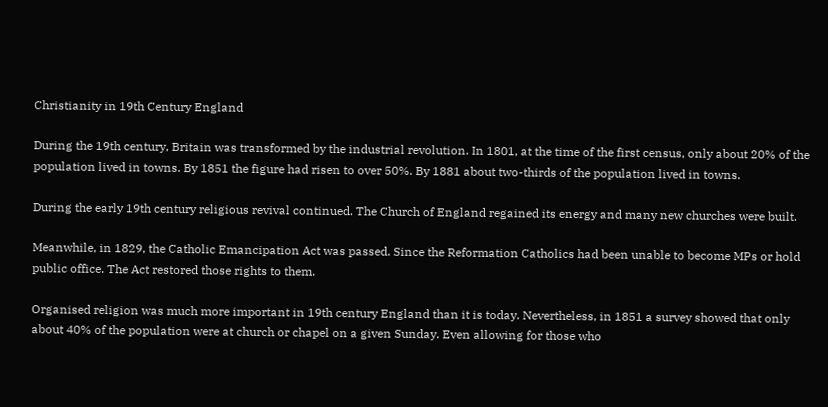Christianity in 19th Century England

During the 19th century, Britain was transformed by the industrial revolution. In 1801, at the time of the first census, only about 20% of the population lived in towns. By 1851 the figure had risen to over 50%. By 1881 about two-thirds of the population lived in towns.

During the early 19th century religious revival continued. The Church of England regained its energy and many new churches were built.

Meanwhile, in 1829, the Catholic Emancipation Act was passed. Since the Reformation Catholics had been unable to become MPs or hold public office. The Act restored those rights to them.

Organised religion was much more important in 19th century England than it is today. Nevertheless, in 1851 a survey showed that only about 40% of the population were at church or chapel on a given Sunday. Even allowing for those who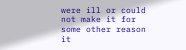were ill or could not make it for some other reason it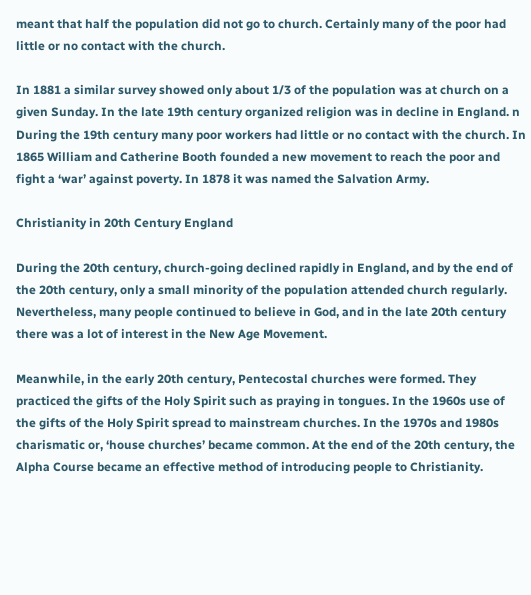meant that half the population did not go to church. Certainly many of the poor had little or no contact with the church.

In 1881 a similar survey showed only about 1/3 of the population was at church on a given Sunday. In the late 19th century organized religion was in decline in England. n During the 19th century many poor workers had little or no contact with the church. In 1865 William and Catherine Booth founded a new movement to reach the poor and fight a ‘war’ against poverty. In 1878 it was named the Salvation Army.

Christianity in 20th Century England

During the 20th century, church-going declined rapidly in England, and by the end of the 20th century, only a small minority of the population attended church regularly. Nevertheless, many people continued to believe in God, and in the late 20th century there was a lot of interest in the New Age Movement.

Meanwhile, in the early 20th century, Pentecostal churches were formed. They practiced the gifts of the Holy Spirit such as praying in tongues. In the 1960s use of the gifts of the Holy Spirit spread to mainstream churches. In the 1970s and 1980s charismatic or, ‘house churches’ became common. At the end of the 20th century, the Alpha Course became an effective method of introducing people to Christianity.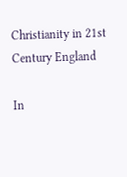Christianity in 21st Century England

In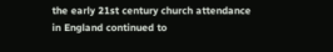the early 21st century church attendance in England continued to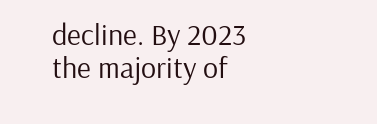decline. By 2023 the majority of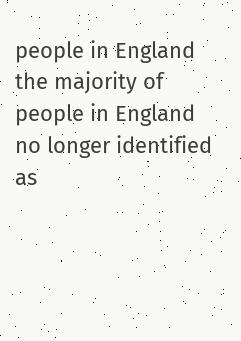people in England the majority of people in England no longer identified as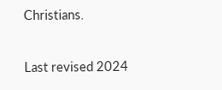Christians.

Last revised 2024